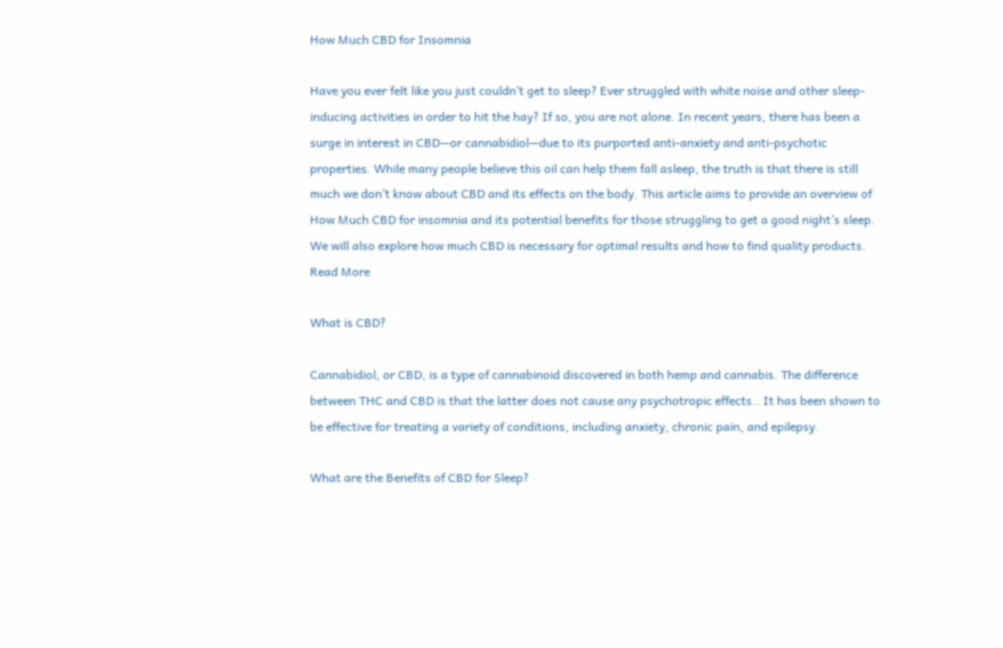How Much CBD for Insomnia

Have you ever felt like you just couldn’t get to sleep? Ever struggled with white noise and other sleep-inducing activities in order to hit the hay? If so, you are not alone. In recent years, there has been a surge in interest in CBD—or cannabidiol—due to its purported anti-anxiety and anti-psychotic properties. While many people believe this oil can help them fall asleep, the truth is that there is still much we don’t know about CBD and its effects on the body. This article aims to provide an overview of How Much CBD for insomnia and its potential benefits for those struggling to get a good night’s sleep. We will also explore how much CBD is necessary for optimal results and how to find quality products. Read More

What is CBD?

Cannabidiol, or CBD, is a type of cannabinoid discovered in both hemp and cannabis. The difference between THC and CBD is that the latter does not cause any psychotropic effects.. It has been shown to be effective for treating a variety of conditions, including anxiety, chronic pain, and epilepsy.

What are the Benefits of CBD for Sleep?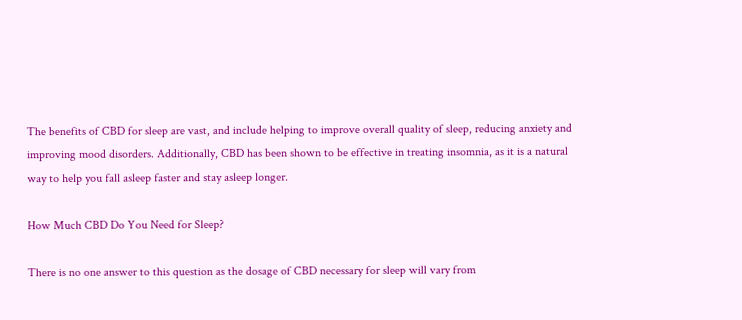The benefits of CBD for sleep are vast, and include helping to improve overall quality of sleep, reducing anxiety and improving mood disorders. Additionally, CBD has been shown to be effective in treating insomnia, as it is a natural way to help you fall asleep faster and stay asleep longer.

How Much CBD Do You Need for Sleep?

There is no one answer to this question as the dosage of CBD necessary for sleep will vary from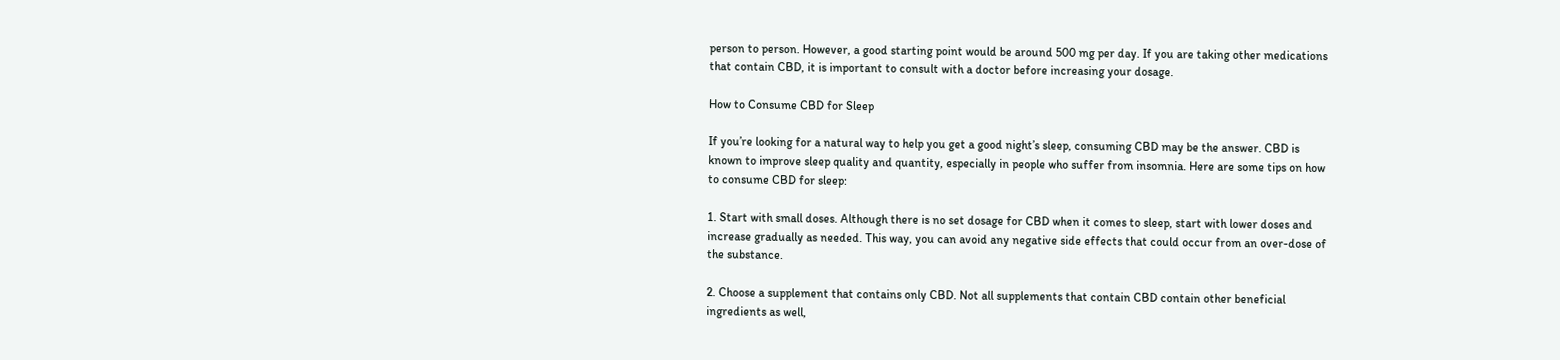person to person. However, a good starting point would be around 500 mg per day. If you are taking other medications that contain CBD, it is important to consult with a doctor before increasing your dosage.

How to Consume CBD for Sleep

If you’re looking for a natural way to help you get a good night’s sleep, consuming CBD may be the answer. CBD is known to improve sleep quality and quantity, especially in people who suffer from insomnia. Here are some tips on how to consume CBD for sleep:

1. Start with small doses. Although there is no set dosage for CBD when it comes to sleep, start with lower doses and increase gradually as needed. This way, you can avoid any negative side effects that could occur from an over-dose of the substance.

2. Choose a supplement that contains only CBD. Not all supplements that contain CBD contain other beneficial ingredients as well,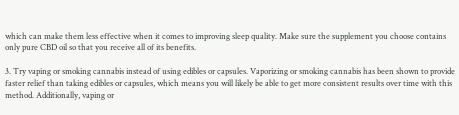which can make them less effective when it comes to improving sleep quality. Make sure the supplement you choose contains only pure CBD oil so that you receive all of its benefits.

3. Try vaping or smoking cannabis instead of using edibles or capsules. Vaporizing or smoking cannabis has been shown to provide faster relief than taking edibles or capsules, which means you will likely be able to get more consistent results over time with this method. Additionally, vaping or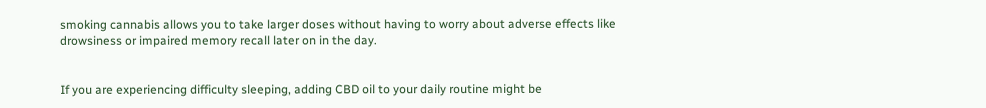smoking cannabis allows you to take larger doses without having to worry about adverse effects like drowsiness or impaired memory recall later on in the day.


If you are experiencing difficulty sleeping, adding CBD oil to your daily routine might be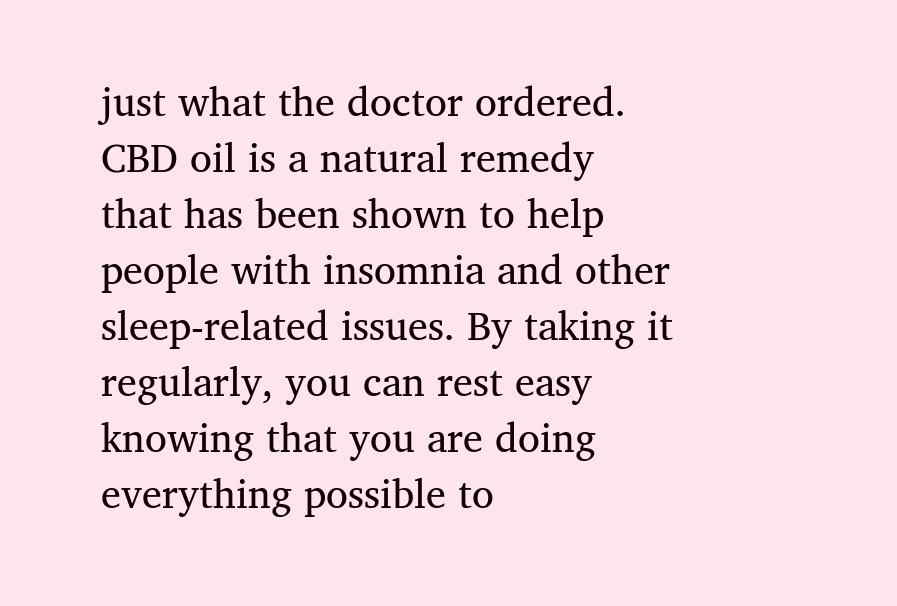just what the doctor ordered. CBD oil is a natural remedy that has been shown to help people with insomnia and other sleep-related issues. By taking it regularly, you can rest easy knowing that you are doing everything possible to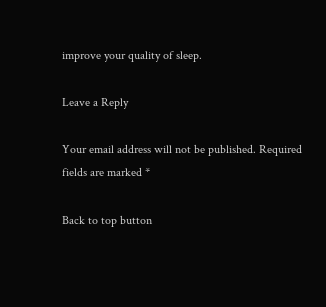improve your quality of sleep.

Leave a Reply

Your email address will not be published. Required fields are marked *

Back to top button